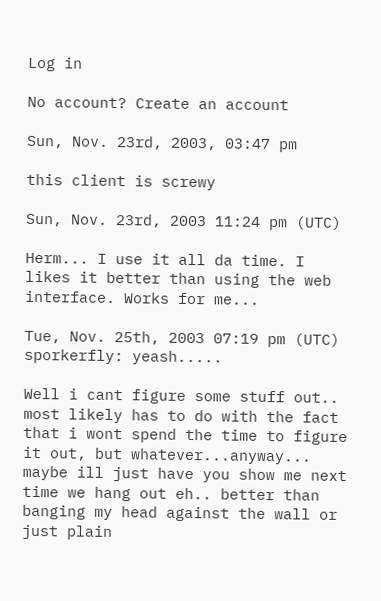Log in

No account? Create an account

Sun, Nov. 23rd, 2003, 03:47 pm

this client is screwy

Sun, Nov. 23rd, 2003 11:24 pm (UTC)

Herm... I use it all da time. I likes it better than using the web interface. Works for me...

Tue, Nov. 25th, 2003 07:19 pm (UTC)
sporkerfly: yeash.....

Well i cant figure some stuff out.. most likely has to do with the fact that i wont spend the time to figure it out, but whatever...anyway... maybe ill just have you show me next time we hang out eh.. better than banging my head against the wall or just plain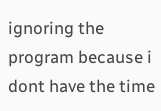ignoring the program because i dont have the time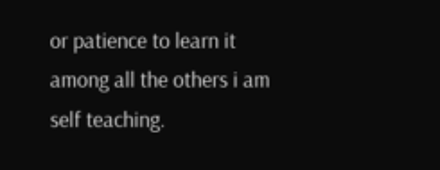or patience to learn it among all the others i am self teaching.